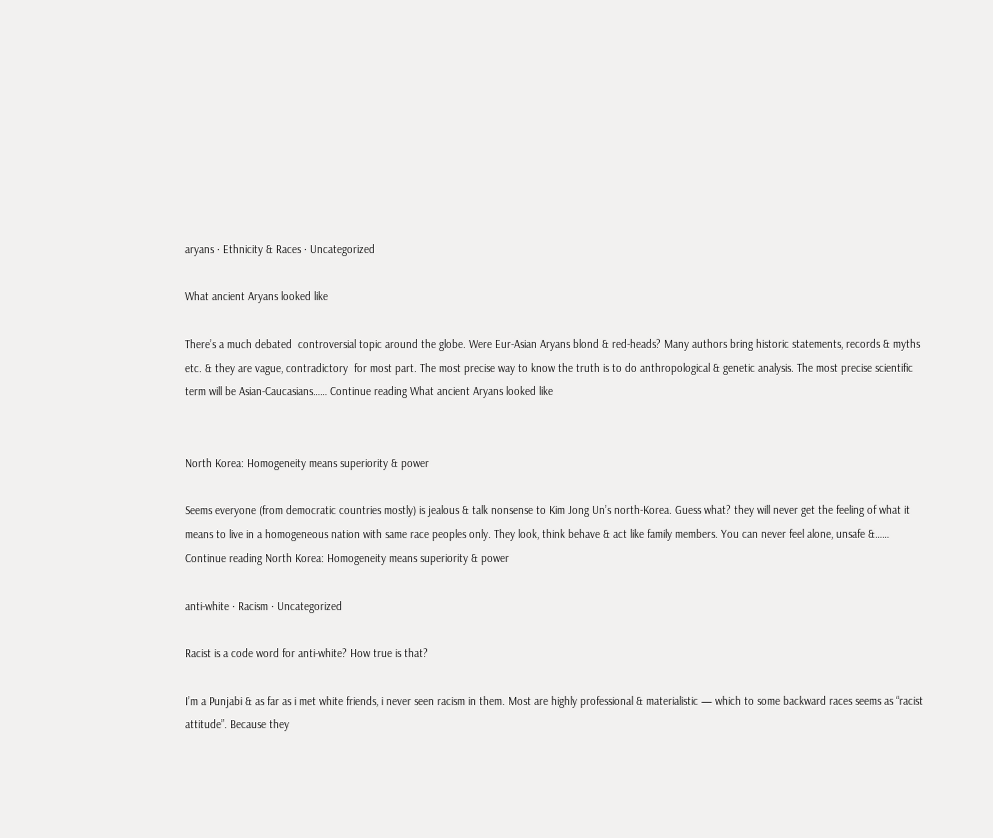aryans · Ethnicity & Races · Uncategorized

What ancient Aryans looked like

There’s a much debated  controversial topic around the globe. Were Eur-Asian Aryans blond & red-heads? Many authors bring historic statements, records & myths etc. & they are vague, contradictory  for most part. The most precise way to know the truth is to do anthropological & genetic analysis. The most precise scientific term will be Asian-Caucasians…… Continue reading What ancient Aryans looked like


North Korea: Homogeneity means superiority & power

Seems everyone (from democratic countries mostly) is jealous & talk nonsense to Kim Jong Un’s north-Korea. Guess what? they will never get the feeling of what it means to live in a homogeneous nation with same race peoples only. They look, think behave & act like family members. You can never feel alone, unsafe &…… Continue reading North Korea: Homogeneity means superiority & power

anti-white · Racism · Uncategorized

Racist is a code word for anti-white? How true is that?

I’m a Punjabi & as far as i met white friends, i never seen racism in them. Most are highly professional & materialistic — which to some backward races seems as “racist attitude”. Because they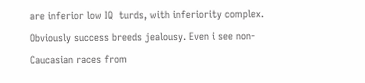are inferior low IQ  turds, with inferiority complex. Obviously success breeds jealousy. Even i see non-Caucasian races from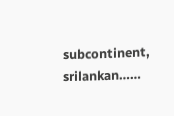subcontinent, srilankan……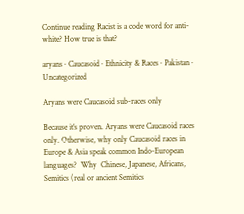Continue reading Racist is a code word for anti-white? How true is that?

aryans · Caucasoid · Ethnicity & Races · Pakistan · Uncategorized

Aryans were Caucasoid sub-races only

Because it’s proven. Aryans were Caucasoid races only. Otherwise, why only Caucasoid races in Europe & Asia speak common Indo-European languages?  Why  Chinese, Japanese, Africans, Semitics (real or ancient Semitics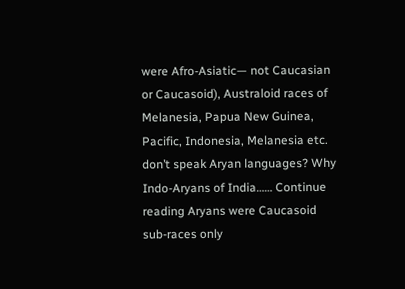were Afro-Asiatic— not Caucasian or Caucasoid), Australoid races of Melanesia, Papua New Guinea, Pacific, Indonesia, Melanesia etc. don’t speak Aryan languages? Why Indo-Aryans of India…… Continue reading Aryans were Caucasoid sub-races only